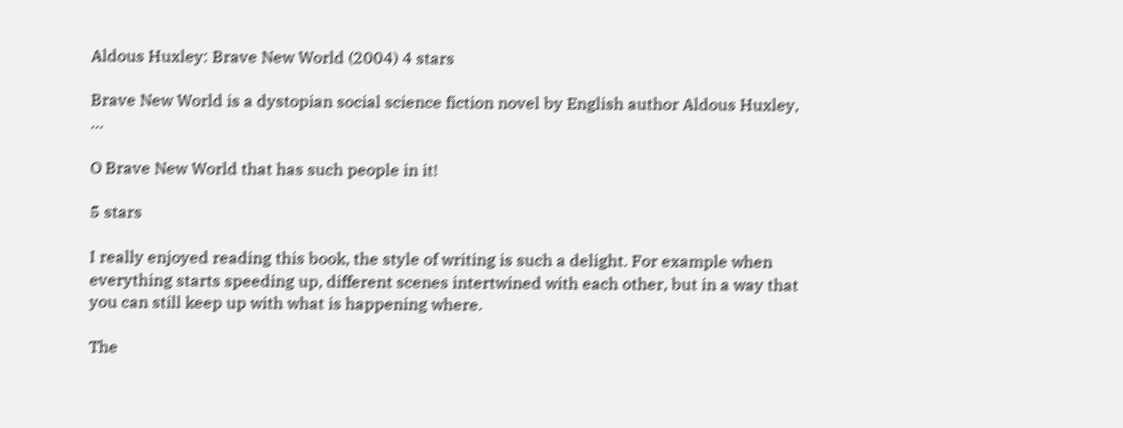Aldous Huxley: Brave New World (2004) 4 stars

Brave New World is a dystopian social science fiction novel by English author Aldous Huxley, …

O Brave New World that has such people in it!

5 stars

I really enjoyed reading this book, the style of writing is such a delight. For example when everything starts speeding up, different scenes intertwined with each other, but in a way that you can still keep up with what is happening where.

The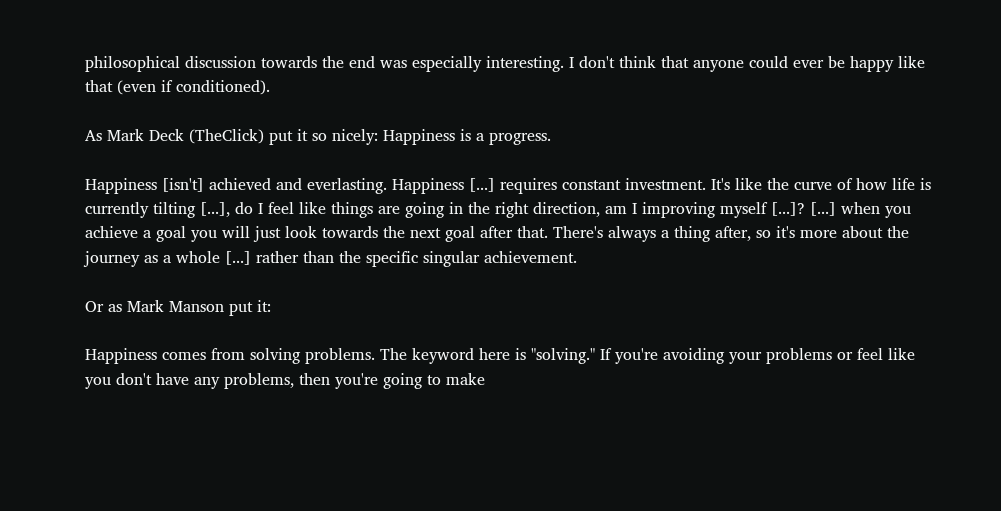philosophical discussion towards the end was especially interesting. I don't think that anyone could ever be happy like that (even if conditioned).

As Mark Deck (TheClick) put it so nicely: Happiness is a progress.

Happiness [isn't] achieved and everlasting. Happiness [...] requires constant investment. It's like the curve of how life is currently tilting [...], do I feel like things are going in the right direction, am I improving myself [...]? [...] when you achieve a goal you will just look towards the next goal after that. There's always a thing after, so it's more about the journey as a whole [...] rather than the specific singular achievement.

Or as Mark Manson put it:

Happiness comes from solving problems. The keyword here is "solving." If you're avoiding your problems or feel like you don't have any problems, then you're going to make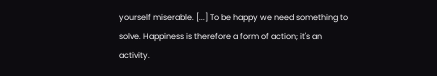yourself miserable. [...] To be happy we need something to solve. Happiness is therefore a form of action; it's an activity.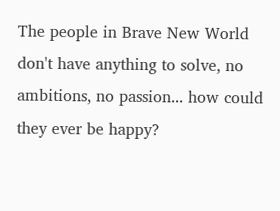The people in Brave New World don't have anything to solve, no ambitions, no passion... how could they ever be happy?